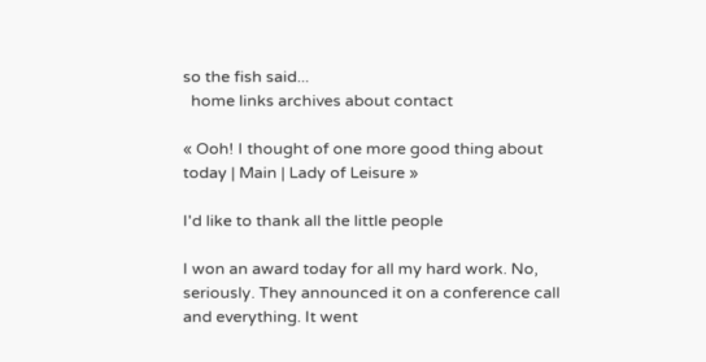so the fish said...
  home links archives about contact

« Ooh! I thought of one more good thing about today | Main | Lady of Leisure »

I'd like to thank all the little people

I won an award today for all my hard work. No, seriously. They announced it on a conference call and everything. It went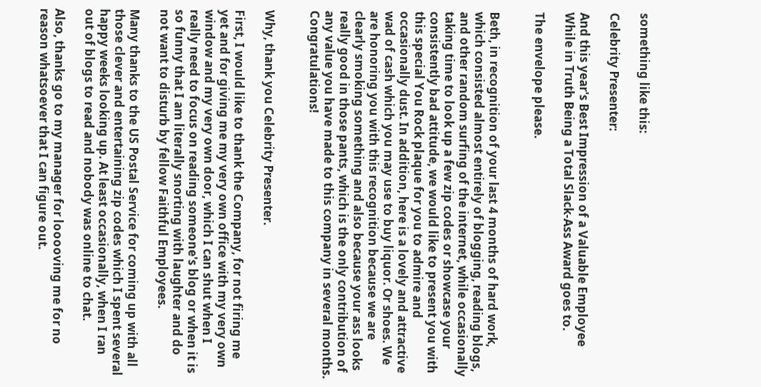something like this:

Celebrity Presenter:

And this year's Best Impression of a Valuable Employee While in Truth Being a Total Slack-Ass Award goes to.

The envelope please.


Beth, in recognition of your last 4 months of hard work, which consisted almost entirely of blogging, reading blogs, and other random surfing of the internet, while occasionally taking time to look up a few zip codes or showcase your consistently bad attitude, we would like to present you with this special You Rock plaque for you to admire and occasionally dust. In addition, here is a lovely and attractive wad of cash which you may use to buy liquor. Or shoes. We are honoring you with this recognition because we are clearly smoking something and also because your ass looks really good in those pants, which is the only contribution of any value you have made to this company in several months. Congratulations!


Why, thank you Celebrity Presenter.

First, I would like to thank the Company, for not firing me yet and for giving me my very own office with my very own window and my very own door, which I can shut when I really need to focus on reading someone's blog or when it is so funny that I am literally snorting with laughter and do not want to disturb by fellow Faithful Employees.

Many thanks to the US Postal Service for coming up with all those clever and entertaining zip codes which I spent several happy weeks looking up. At least occasionally, when I ran out of blogs to read and nobody was online to chat.

Also, thanks go to my manager for looooving me for no reason whatsoever that I can figure out.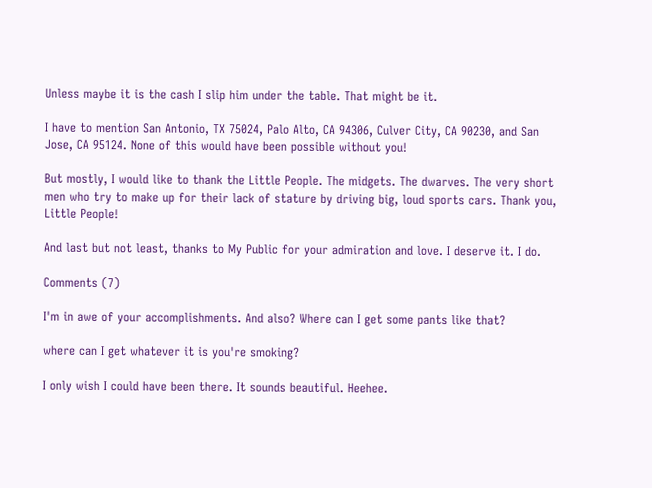Unless maybe it is the cash I slip him under the table. That might be it.

I have to mention San Antonio, TX 75024, Palo Alto, CA 94306, Culver City, CA 90230, and San Jose, CA 95124. None of this would have been possible without you!

But mostly, I would like to thank the Little People. The midgets. The dwarves. The very short men who try to make up for their lack of stature by driving big, loud sports cars. Thank you, Little People!

And last but not least, thanks to My Public for your admiration and love. I deserve it. I do.

Comments (7)

I'm in awe of your accomplishments. And also? Where can I get some pants like that?

where can I get whatever it is you're smoking?

I only wish I could have been there. It sounds beautiful. Heehee.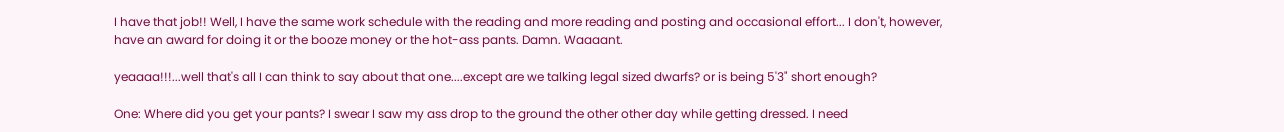I have that job!! Well, I have the same work schedule with the reading and more reading and posting and occasional effort... I don't, however, have an award for doing it or the booze money or the hot-ass pants. Damn. Waaaant.

yeaaaa!!!...well that's all I can think to say about that one....except are we talking legal sized dwarfs? or is being 5'3" short enough?

One: Where did you get your pants? I swear I saw my ass drop to the ground the other other day while getting dressed. I need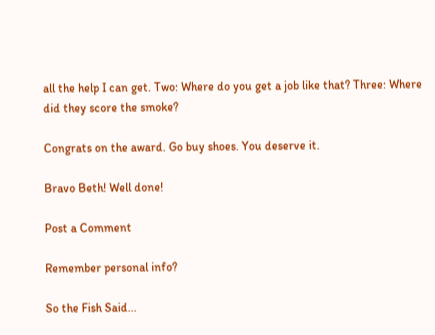all the help I can get. Two: Where do you get a job like that? Three: Where did they score the smoke?

Congrats on the award. Go buy shoes. You deserve it.

Bravo Beth! Well done!

Post a Comment

Remember personal info?

So the Fish Said...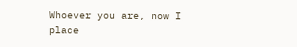Whoever you are, now I place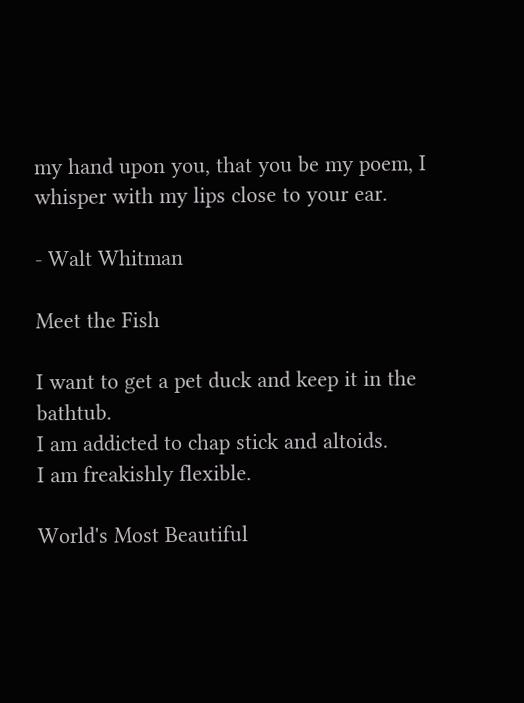my hand upon you, that you be my poem, I whisper with my lips close to your ear.

- Walt Whitman

Meet the Fish

I want to get a pet duck and keep it in the bathtub.
I am addicted to chap stick and altoids.
I am freakishly flexible.

World's Most Beautiful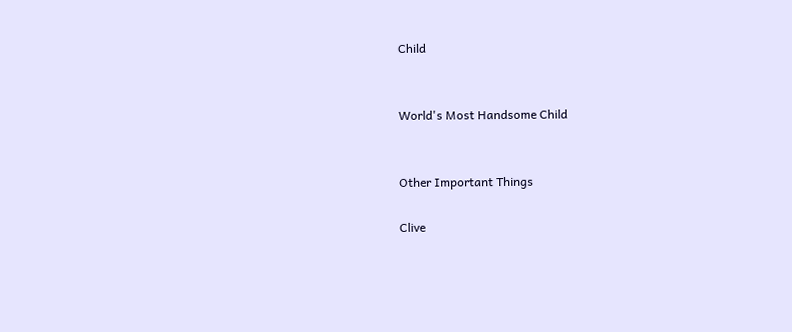Child


World's Most Handsome Child


Other Important Things

Clive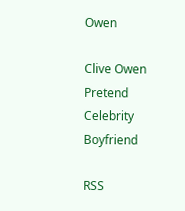Owen

Clive Owen
Pretend Celebrity Boyfriend

RSS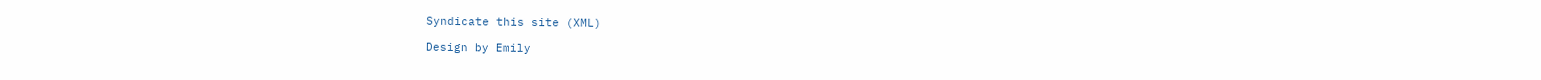Syndicate this site (XML)

Design by Emily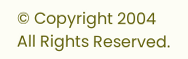© Copyright 2004
All Rights Reserved.